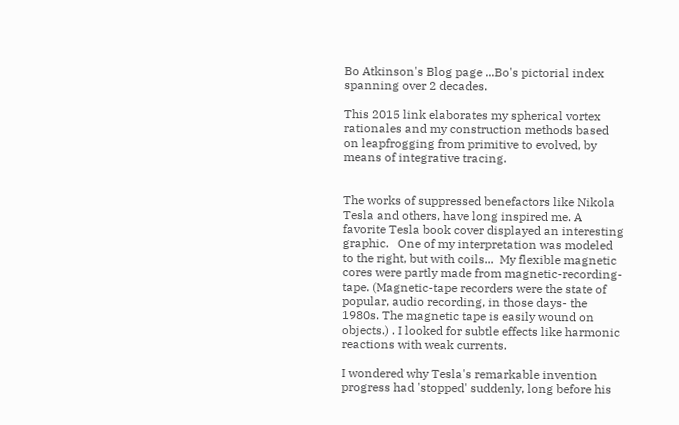Bo Atkinson's Blog page ...Bo's pictorial index spanning over 2 decades.

This 2015 link elaborates my spherical vortex rationales and my construction methods based on leapfrogging from primitive to evolved, by means of integrative tracing.


The works of suppressed benefactors like Nikola Tesla and others, have long inspired me. A favorite Tesla book cover displayed an interesting graphic.   One of my interpretation was modeled to the right, but with coils...  My flexible magnetic cores were partly made from magnetic-recording-tape. (Magnetic-tape recorders were the state of popular, audio recording, in those days- the 1980s. The magnetic tape is easily wound on objects.) . I looked for subtle effects like harmonic reactions with weak currents.

I wondered why Tesla's remarkable invention progress had 'stopped' suddenly, long before his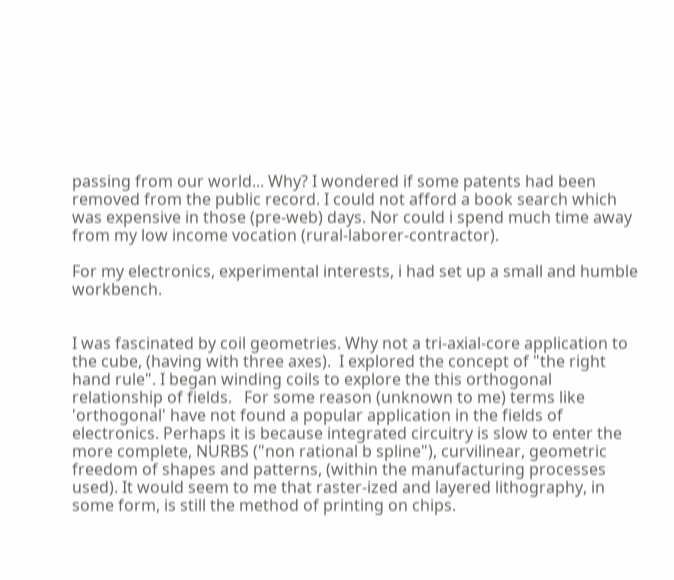passing from our world... Why? I wondered if some patents had been removed from the public record. I could not afford a book search which was expensive in those (pre-web) days. Nor could i spend much time away from my low income vocation (rural-laborer-contractor).

For my electronics, experimental interests, i had set up a small and humble workbench.


I was fascinated by coil geometries. Why not a tri-axial-core application to the cube, (having with three axes).  I explored the concept of "the right hand rule". I began winding coils to explore the this orthogonal relationship of fields.   For some reason (unknown to me) terms like 'orthogonal' have not found a popular application in the fields of electronics. Perhaps it is because integrated circuitry is slow to enter the more complete, NURBS ("non rational b spline"), curvilinear, geometric freedom of shapes and patterns, (within the manufacturing processes used). It would seem to me that raster-ized and layered lithography, in some form, is still the method of printing on chips.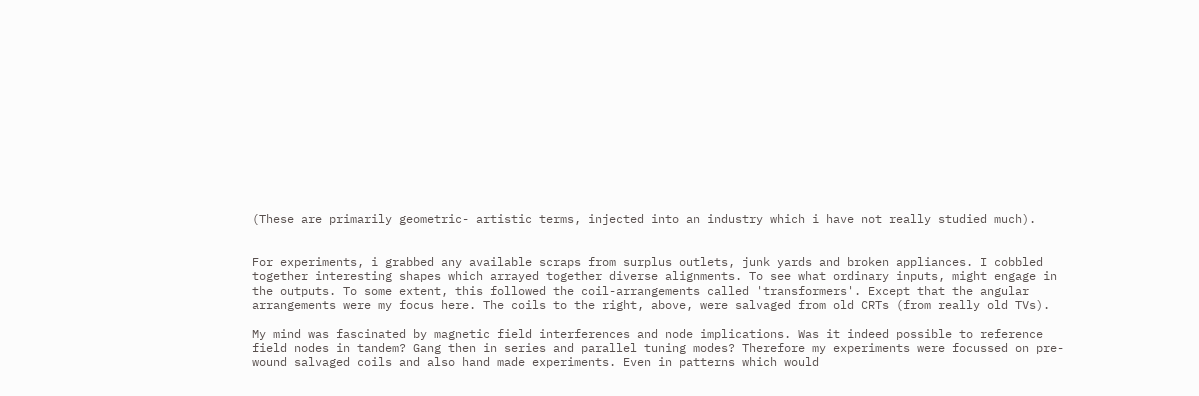(These are primarily geometric- artistic terms, injected into an industry which i have not really studied much).


For experiments, i grabbed any available scraps from surplus outlets, junk yards and broken appliances. I cobbled together interesting shapes which arrayed together diverse alignments. To see what ordinary inputs, might engage in the outputs. To some extent, this followed the coil-arrangements called 'transformers'. Except that the angular arrangements were my focus here. The coils to the right, above, were salvaged from old CRTs (from really old TVs).

My mind was fascinated by magnetic field interferences and node implications. Was it indeed possible to reference field nodes in tandem? Gang then in series and parallel tuning modes? Therefore my experiments were focussed on pre-wound salvaged coils and also hand made experiments. Even in patterns which would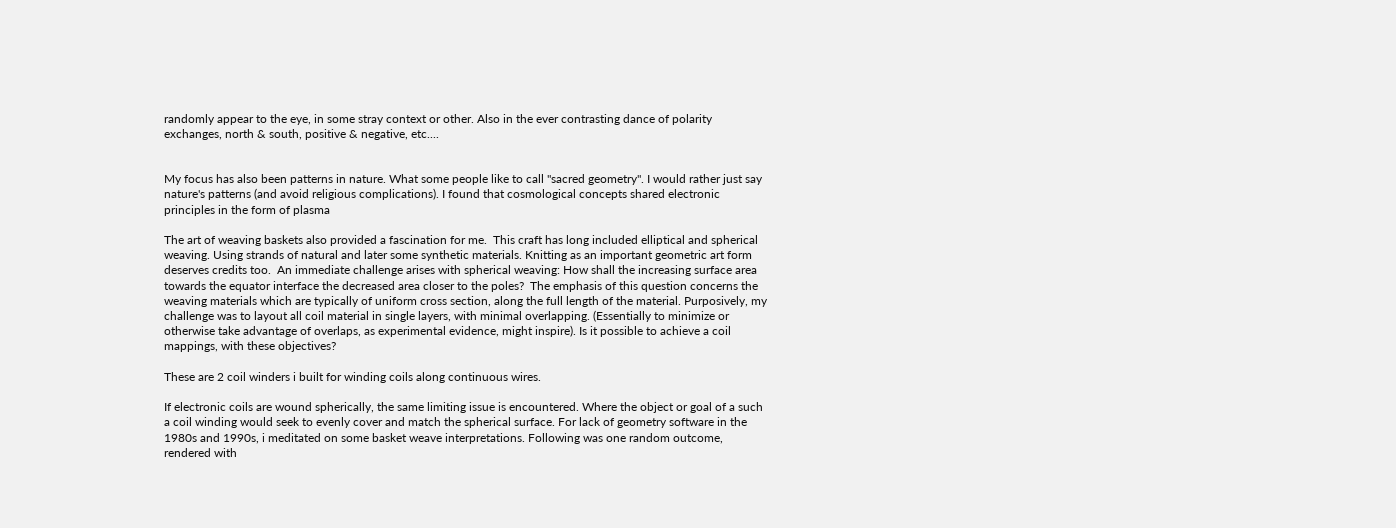randomly appear to the eye, in some stray context or other. Also in the ever contrasting dance of polarity exchanges, north & south, positive & negative, etc....


My focus has also been patterns in nature. What some people like to call "sacred geometry". I would rather just say nature's patterns (and avoid religious complications). I found that cosmological concepts shared electronic principles in the form of plasma

The art of weaving baskets also provided a fascination for me.  This craft has long included elliptical and spherical weaving. Using strands of natural and later some synthetic materials. Knitting as an important geometric art form deserves credits too.  An immediate challenge arises with spherical weaving: How shall the increasing surface area towards the equator interface the decreased area closer to the poles?  The emphasis of this question concerns the weaving materials which are typically of uniform cross section, along the full length of the material. Purposively, my challenge was to layout all coil material in single layers, with minimal overlapping. (Essentially to minimize or otherwise take advantage of overlaps, as experimental evidence, might inspire). Is it possible to achieve a coil mappings, with these objectives?

These are 2 coil winders i built for winding coils along continuous wires.

If electronic coils are wound spherically, the same limiting issue is encountered. Where the object or goal of a such a coil winding would seek to evenly cover and match the spherical surface. For lack of geometry software in the 1980s and 1990s, i meditated on some basket weave interpretations. Following was one random outcome, rendered with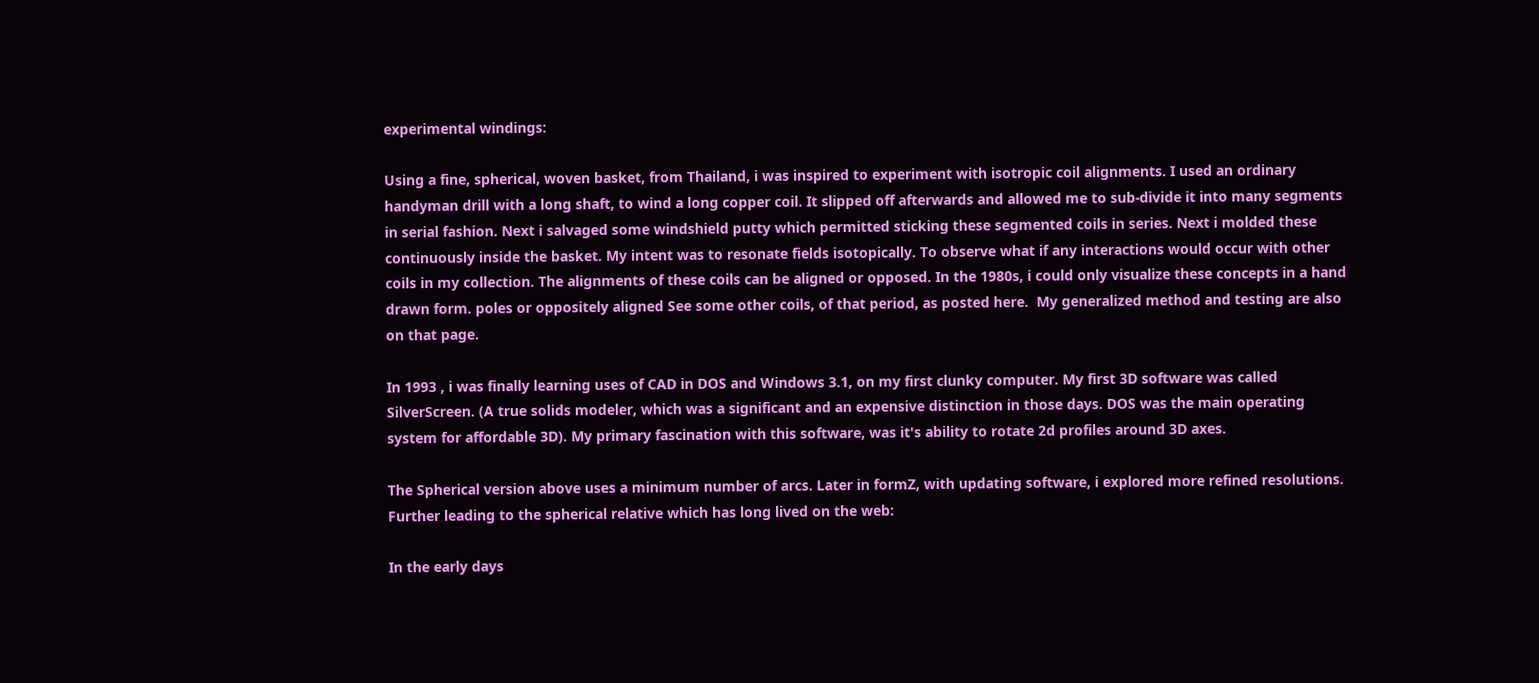experimental windings:

Using a fine, spherical, woven basket, from Thailand, i was inspired to experiment with isotropic coil alignments. I used an ordinary handyman drill with a long shaft, to wind a long copper coil. It slipped off afterwards and allowed me to sub-divide it into many segments in serial fashion. Next i salvaged some windshield putty which permitted sticking these segmented coils in series. Next i molded these continuously inside the basket. My intent was to resonate fields isotopically. To observe what if any interactions would occur with other coils in my collection. The alignments of these coils can be aligned or opposed. In the 1980s, i could only visualize these concepts in a hand drawn form. poles or oppositely aligned See some other coils, of that period, as posted here.  My generalized method and testing are also on that page.

In 1993 , i was finally learning uses of CAD in DOS and Windows 3.1, on my first clunky computer. My first 3D software was called SilverScreen. (A true solids modeler, which was a significant and an expensive distinction in those days. DOS was the main operating system for affordable 3D). My primary fascination with this software, was it's ability to rotate 2d profiles around 3D axes.

The Spherical version above uses a minimum number of arcs. Later in formZ, with updating software, i explored more refined resolutions. Further leading to the spherical relative which has long lived on the web:

In the early days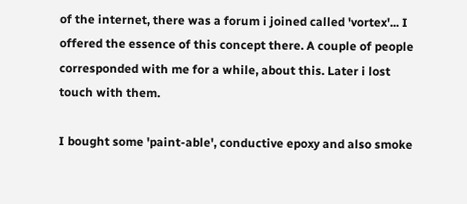of the internet, there was a forum i joined called 'vortex'... I offered the essence of this concept there. A couple of people corresponded with me for a while, about this. Later i lost touch with them.

I bought some 'paint-able', conductive epoxy and also smoke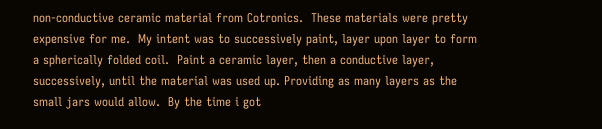non-conductive ceramic material from Cotronics.  These materials were pretty expensive for me.  My intent was to successively paint, layer upon layer to form a spherically folded coil.  Paint a ceramic layer, then a conductive layer, successively, until the material was used up. Providing as many layers as the small jars would allow.  By the time i got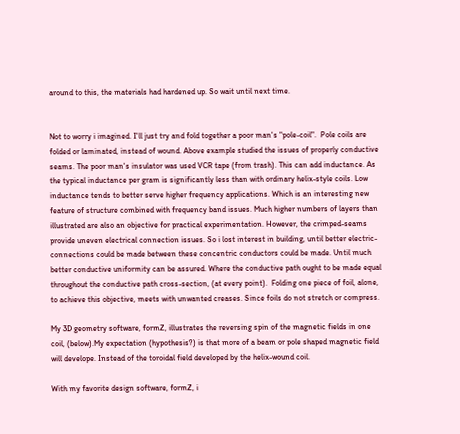around to this, the materials had hardened up. So wait until next time.


Not to worry i imagined. I'll just try and fold together a poor man's "pole-coil".  Pole coils are folded or laminated, instead of wound. Above example studied the issues of properly conductive seams. The poor man's insulator was used VCR tape (from trash). This can add inductance. As the typical inductance per gram is significantly less than with ordinary helix-style coils. Low inductance tends to better serve higher frequency applications. Which is an interesting new feature of structure combined with frequency band issues. Much higher numbers of layers than illustrated are also an objective for practical experimentation. However, the crimped-seams provide uneven electrical connection issues. So i lost interest in building, until better electric- connections could be made between these concentric conductors could be made. Until much better conductive uniformity can be assured. Where the conductive path ought to be made equal throughout the conductive path cross-section, (at every point).  Folding one piece of foil, alone, to achieve this objective, meets with unwanted creases. Since foils do not stretch or compress.

My 3D geometry software, formZ, illustrates the reversing spin of the magnetic fields in one coil, (below).My expectation (hypothesis?) is that more of a beam or pole shaped magnetic field will develope. Instead of the toroidal field developed by the helix-wound coil.

With my favorite design software, formZ, i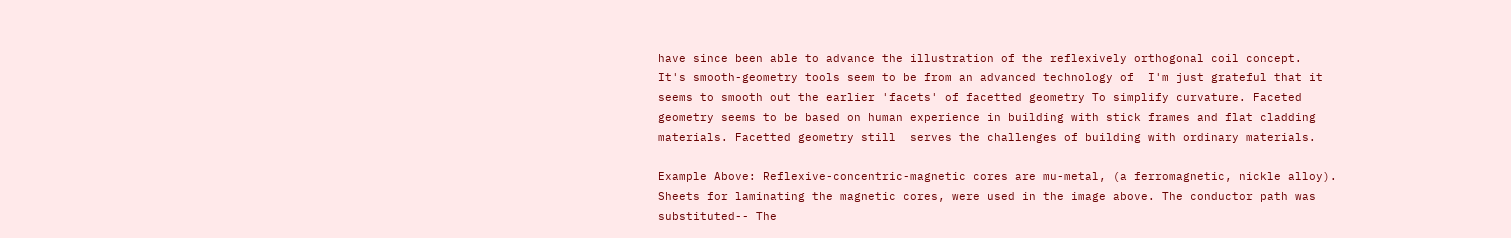have since been able to advance the illustration of the reflexively orthogonal coil concept.  It's smooth-geometry tools seem to be from an advanced technology of  I'm just grateful that it seems to smooth out the earlier 'facets' of facetted geometry To simplify curvature. Faceted geometry seems to be based on human experience in building with stick frames and flat cladding materials. Facetted geometry still  serves the challenges of building with ordinary materials.

Example Above: Reflexive-concentric-magnetic cores are mu-metal, (a ferromagnetic, nickle alloy). Sheets for laminating the magnetic cores, were used in the image above. The conductor path was substituted-- The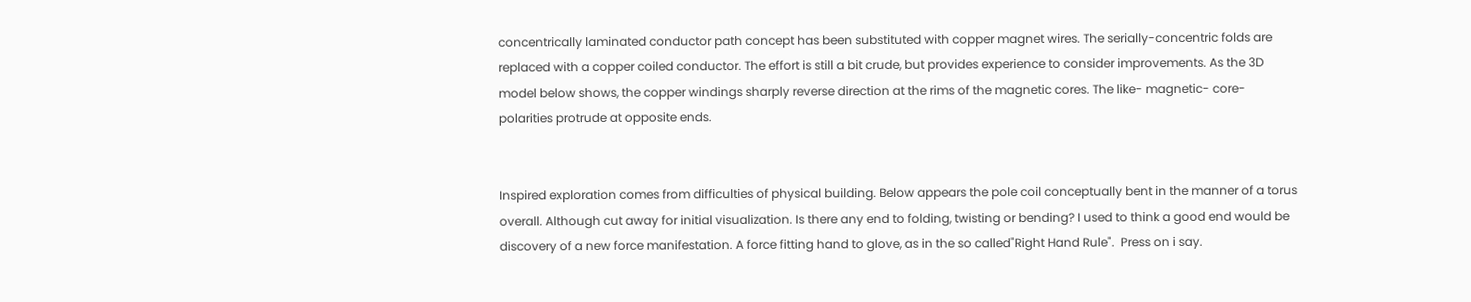concentrically laminated conductor path concept has been substituted with copper magnet wires. The serially-concentric folds are replaced with a copper coiled conductor. The effort is still a bit crude, but provides experience to consider improvements. As the 3D model below shows, the copper windings sharply reverse direction at the rims of the magnetic cores. The like- magnetic- core- polarities protrude at opposite ends.


Inspired exploration comes from difficulties of physical building. Below appears the pole coil conceptually bent in the manner of a torus overall. Although cut away for initial visualization. Is there any end to folding, twisting or bending? I used to think a good end would be discovery of a new force manifestation. A force fitting hand to glove, as in the so called"Right Hand Rule".  Press on i say.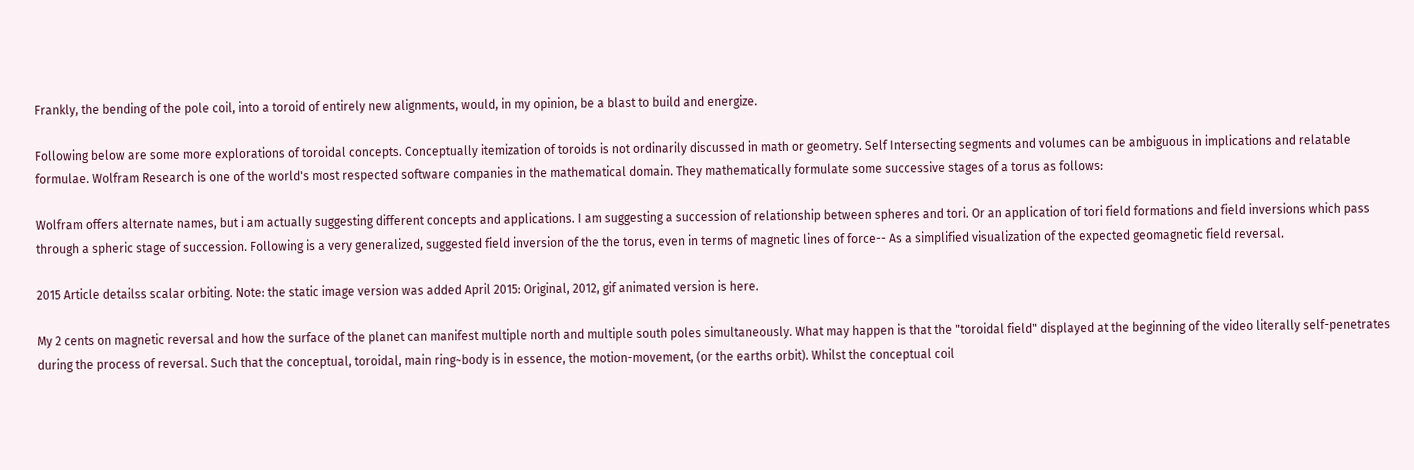Frankly, the bending of the pole coil, into a toroid of entirely new alignments, would, in my opinion, be a blast to build and energize.

Following below are some more explorations of toroidal concepts. Conceptually itemization of toroids is not ordinarily discussed in math or geometry. Self Intersecting segments and volumes can be ambiguous in implications and relatable formulae. Wolfram Research is one of the world's most respected software companies in the mathematical domain. They mathematically formulate some successive stages of a torus as follows:

Wolfram offers alternate names, but i am actually suggesting different concepts and applications. I am suggesting a succession of relationship between spheres and tori. Or an application of tori field formations and field inversions which pass through a spheric stage of succession. Following is a very generalized, suggested field inversion of the the torus, even in terms of magnetic lines of force-- As a simplified visualization of the expected geomagnetic field reversal.

2015 Article detailss scalar orbiting. Note: the static image version was added April 2015: Original, 2012, gif animated version is here.

My 2 cents on magnetic reversal and how the surface of the planet can manifest multiple north and multiple south poles simultaneously. What may happen is that the "toroidal field" displayed at the beginning of the video literally self-penetrates during the process of reversal. Such that the conceptual, toroidal, main ring~body is in essence, the motion-movement, (or the earths orbit). Whilst the conceptual coil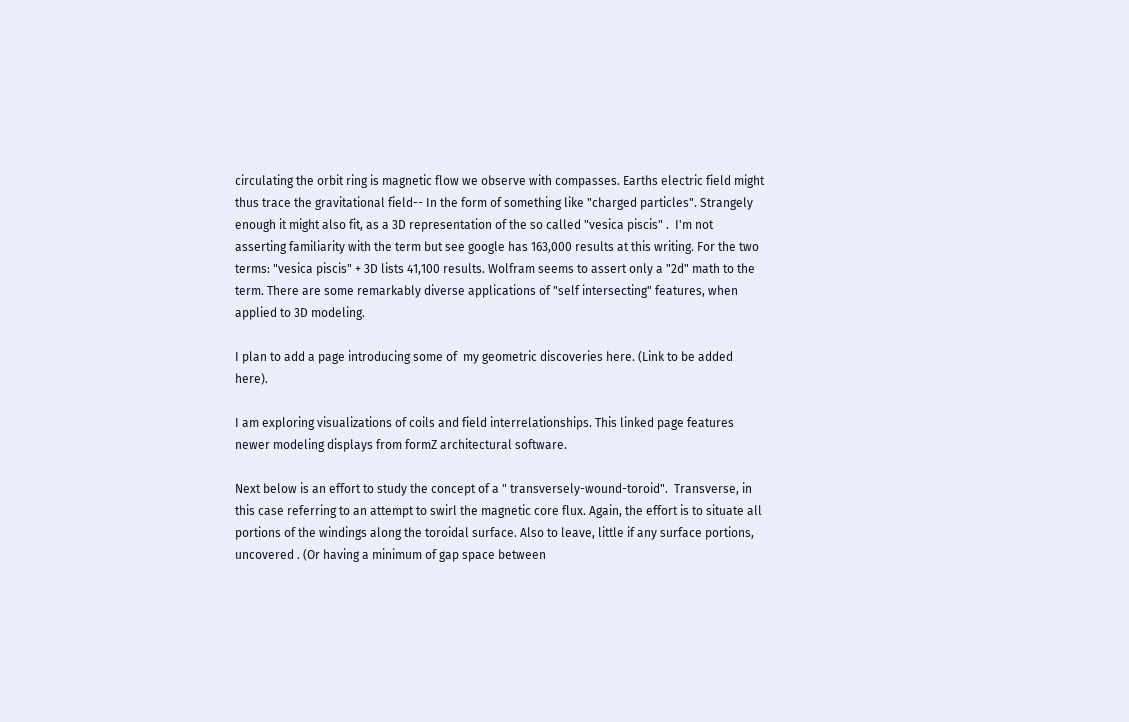circulating the orbit ring is magnetic flow we observe with compasses. Earths electric field might thus trace the gravitational field-- In the form of something like "charged particles". Strangely enough it might also fit, as a 3D representation of the so called "vesica piscis" .  I'm not asserting familiarity with the term but see google has 163,000 results at this writing. For the two terms: "vesica piscis" + 3D lists 41,100 results. Wolfram seems to assert only a "2d" math to the term. There are some remarkably diverse applications of "self intersecting" features, when applied to 3D modeling.

I plan to add a page introducing some of  my geometric discoveries here. (Link to be added here).

I am exploring visualizations of coils and field interrelationships. This linked page features newer modeling displays from formZ architectural software.

Next below is an effort to study the concept of a " transversely-wound-toroid".  Transverse, in this case referring to an attempt to swirl the magnetic core flux. Again, the effort is to situate all portions of the windings along the toroidal surface. Also to leave, little if any surface portions, uncovered . (Or having a minimum of gap space between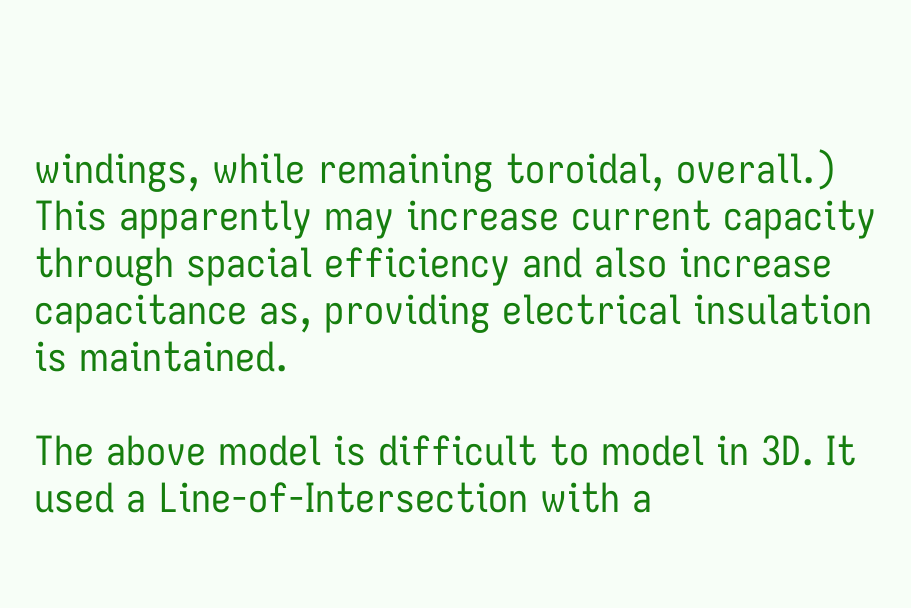windings, while remaining toroidal, overall.) This apparently may increase current capacity through spacial efficiency and also increase capacitance as, providing electrical insulation is maintained.

The above model is difficult to model in 3D. It used a Line-of-Intersection with a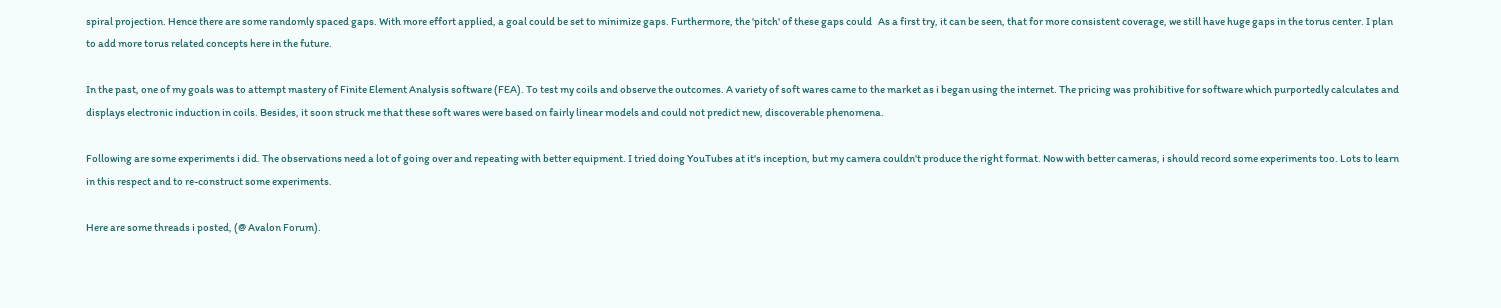spiral projection. Hence there are some randomly spaced gaps. With more effort applied, a goal could be set to minimize gaps. Furthermore, the 'pitch' of these gaps could   As a first try, it can be seen, that for more consistent coverage, we still have huge gaps in the torus center. I plan to add more torus related concepts here in the future.

In the past, one of my goals was to attempt mastery of Finite Element Analysis software (FEA). To test my coils and observe the outcomes. A variety of soft wares came to the market as i began using the internet. The pricing was prohibitive for software which purportedly calculates and displays electronic induction in coils. Besides, it soon struck me that these soft wares were based on fairly linear models and could not predict new, discoverable phenomena.

Following are some experiments i did. The observations need a lot of going over and repeating with better equipment. I tried doing YouTubes at it's inception, but my camera couldn't produce the right format. Now with better cameras, i should record some experiments too. Lots to learn in this respect and to re-construct some experiments.

Here are some threads i posted, (@ Avalon Forum).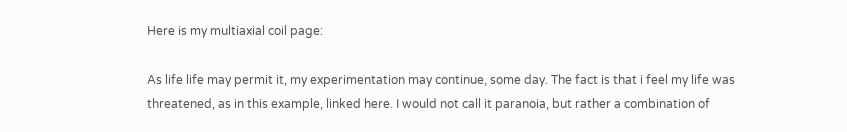Here is my multiaxial coil page:

As life life may permit it, my experimentation may continue, some day. The fact is that i feel my life was threatened, as in this example, linked here. I would not call it paranoia, but rather a combination of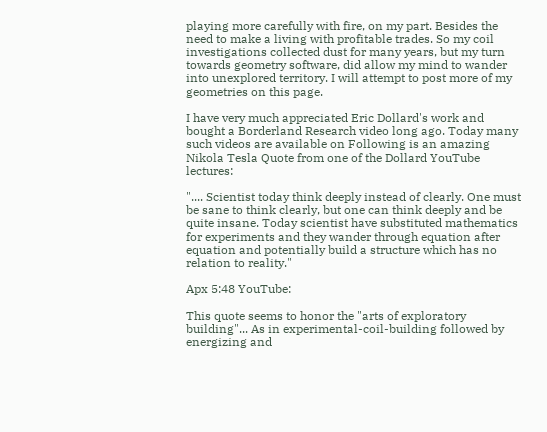playing more carefully with fire, on my part. Besides the need to make a living with profitable trades. So my coil investigations collected dust for many years, but my turn towards geometry software, did allow my mind to wander into unexplored territory. I will attempt to post more of my geometries on this page.

I have very much appreciated Eric Dollard's work and bought a Borderland Research video long ago. Today many such videos are available on Following is an amazing Nikola Tesla Quote from one of the Dollard YouTube lectures:

".... Scientist today think deeply instead of clearly. One must be sane to think clearly, but one can think deeply and be quite insane. Today scientist have substituted mathematics for experiments and they wander through equation after equation and potentially build a structure which has no relation to reality."

Apx 5:48 YouTube:

This quote seems to honor the "arts of exploratory building"... As in experimental-coil-building followed by energizing and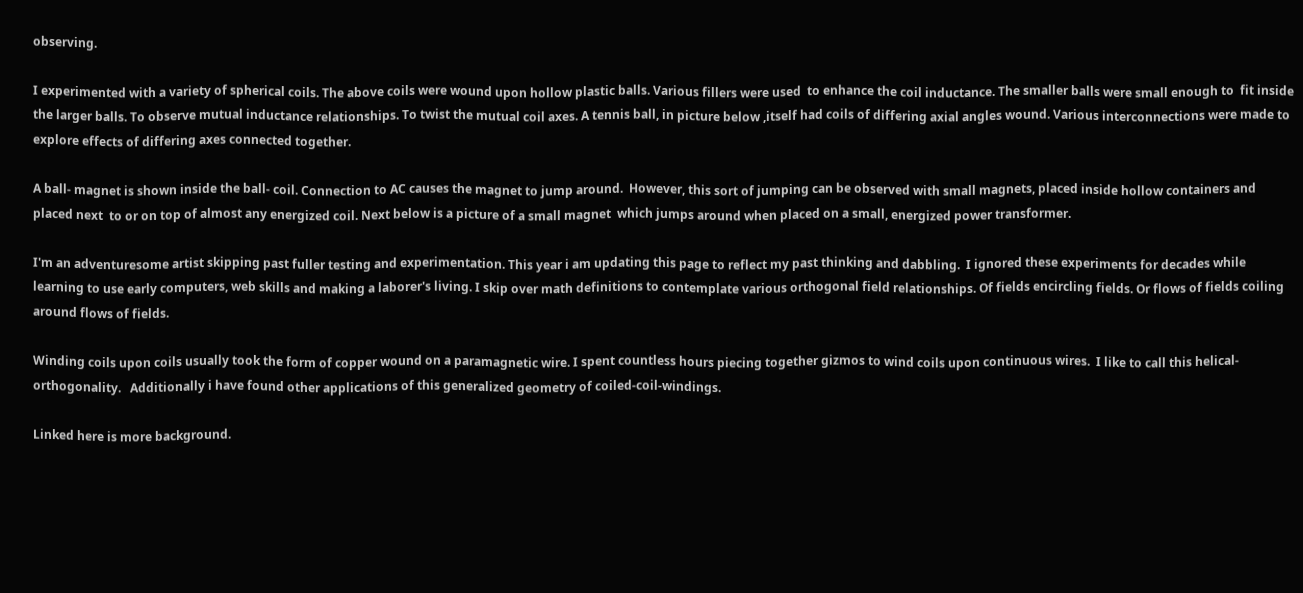observing.

I experimented with a variety of spherical coils. The above coils were wound upon hollow plastic balls. Various fillers were used  to enhance the coil inductance. The smaller balls were small enough to  fit inside the larger balls. To observe mutual inductance relationships. To twist the mutual coil axes. A tennis ball, in picture below ,itself had coils of differing axial angles wound. Various interconnections were made to explore effects of differing axes connected together.

A ball- magnet is shown inside the ball- coil. Connection to AC causes the magnet to jump around.  However, this sort of jumping can be observed with small magnets, placed inside hollow containers and placed next  to or on top of almost any energized coil. Next below is a picture of a small magnet  which jumps around when placed on a small, energized power transformer.

I'm an adventuresome artist skipping past fuller testing and experimentation. This year i am updating this page to reflect my past thinking and dabbling.  I ignored these experiments for decades while learning to use early computers, web skills and making a laborer's living. I skip over math definitions to contemplate various orthogonal field relationships. Of fields encircling fields. Or flows of fields coiling around flows of fields.

Winding coils upon coils usually took the form of copper wound on a paramagnetic wire. I spent countless hours piecing together gizmos to wind coils upon continuous wires.  I like to call this helical-orthogonality.   Additionally i have found other applications of this generalized geometry of coiled-coil-windings.

Linked here is more background.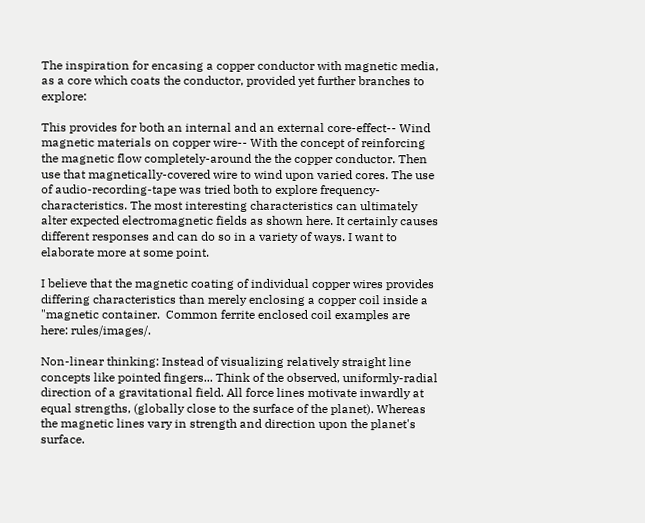The inspiration for encasing a copper conductor with magnetic media, as a core which coats the conductor, provided yet further branches to explore:

This provides for both an internal and an external core-effect-- Wind magnetic materials on copper wire-- With the concept of reinforcing the magnetic flow completely-around the the copper conductor. Then use that magnetically-covered wire to wind upon varied cores. The use of audio-recording-tape was tried both to explore frequency-characteristics. The most interesting characteristics can ultimately alter expected electromagnetic fields as shown here. It certainly causes different responses and can do so in a variety of ways. I want to elaborate more at some point.

I believe that the magnetic coating of individual copper wires provides differing characteristics than merely enclosing a copper coil inside a "magnetic container.  Common ferrite enclosed coil examples are here: rules/images/.

Non-linear thinking: Instead of visualizing relatively straight line concepts like pointed fingers... Think of the observed, uniformly-radial direction of a gravitational field. All force lines motivate inwardly at equal strengths, (globally close to the surface of the planet). Whereas the magnetic lines vary in strength and direction upon the planet's surface.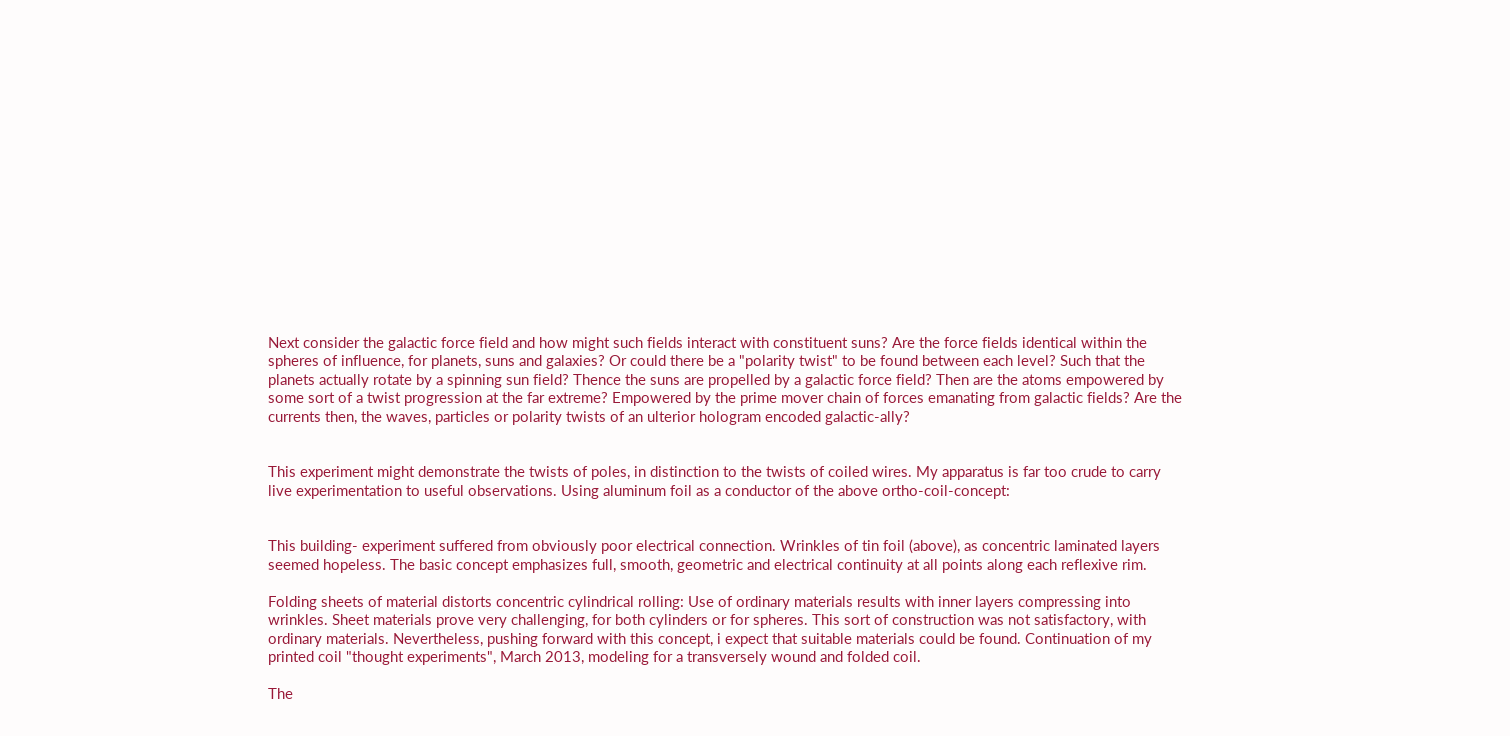Next consider the galactic force field and how might such fields interact with constituent suns? Are the force fields identical within the spheres of influence, for planets, suns and galaxies? Or could there be a "polarity twist" to be found between each level? Such that the planets actually rotate by a spinning sun field? Thence the suns are propelled by a galactic force field? Then are the atoms empowered by some sort of a twist progression at the far extreme? Empowered by the prime mover chain of forces emanating from galactic fields? Are the currents then, the waves, particles or polarity twists of an ulterior hologram encoded galactic-ally?


This experiment might demonstrate the twists of poles, in distinction to the twists of coiled wires. My apparatus is far too crude to carry live experimentation to useful observations. Using aluminum foil as a conductor of the above ortho-coil-concept:


This building- experiment suffered from obviously poor electrical connection. Wrinkles of tin foil (above), as concentric laminated layers seemed hopeless. The basic concept emphasizes full, smooth, geometric and electrical continuity at all points along each reflexive rim.

Folding sheets of material distorts concentric cylindrical rolling: Use of ordinary materials results with inner layers compressing into wrinkles. Sheet materials prove very challenging, for both cylinders or for spheres. This sort of construction was not satisfactory, with ordinary materials. Nevertheless, pushing forward with this concept, i expect that suitable materials could be found. Continuation of my printed coil "thought experiments", March 2013, modeling for a transversely wound and folded coil.

The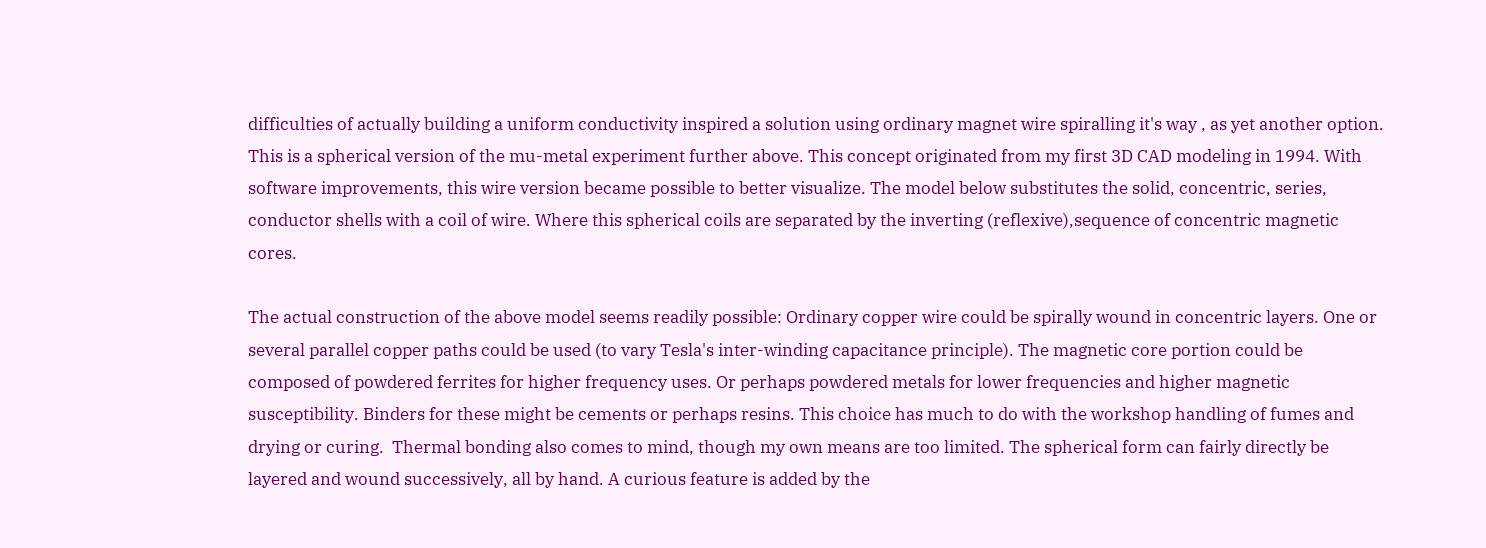difficulties of actually building a uniform conductivity inspired a solution using ordinary magnet wire spiralling it's way , as yet another option. This is a spherical version of the mu-metal experiment further above. This concept originated from my first 3D CAD modeling in 1994. With software improvements, this wire version became possible to better visualize. The model below substitutes the solid, concentric, series, conductor shells with a coil of wire. Where this spherical coils are separated by the inverting (reflexive),sequence of concentric magnetic cores.

The actual construction of the above model seems readily possible: Ordinary copper wire could be spirally wound in concentric layers. One or several parallel copper paths could be used (to vary Tesla's inter-winding capacitance principle). The magnetic core portion could be composed of powdered ferrites for higher frequency uses. Or perhaps powdered metals for lower frequencies and higher magnetic susceptibility. Binders for these might be cements or perhaps resins. This choice has much to do with the workshop handling of fumes and drying or curing.  Thermal bonding also comes to mind, though my own means are too limited. The spherical form can fairly directly be layered and wound successively, all by hand. A curious feature is added by the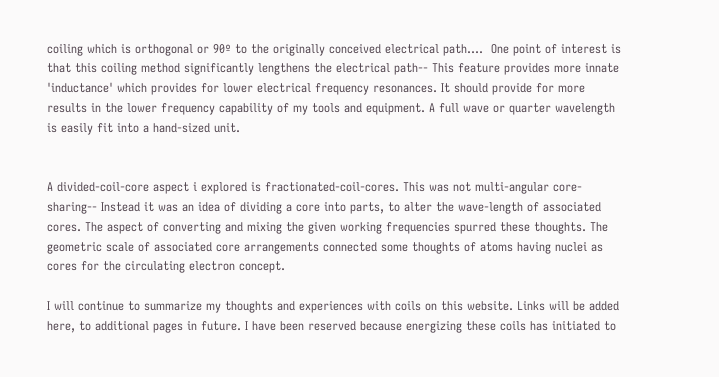coiling which is orthogonal or 90º to the originally conceived electrical path....  One point of interest is that this coiling method significantly lengthens the electrical path-- This feature provides more innate 'inductance' which provides for lower electrical frequency resonances. It should provide for more results in the lower frequency capability of my tools and equipment. A full wave or quarter wavelength is easily fit into a hand-sized unit.


A divided-coil-core aspect i explored is fractionated-coil-cores. This was not multi-angular core-sharing-- Instead it was an idea of dividing a core into parts, to alter the wave-length of associated cores. The aspect of converting and mixing the given working frequencies spurred these thoughts. The geometric scale of associated core arrangements connected some thoughts of atoms having nuclei as cores for the circulating electron concept.

I will continue to summarize my thoughts and experiences with coils on this website. Links will be added here, to additional pages in future. I have been reserved because energizing these coils has initiated to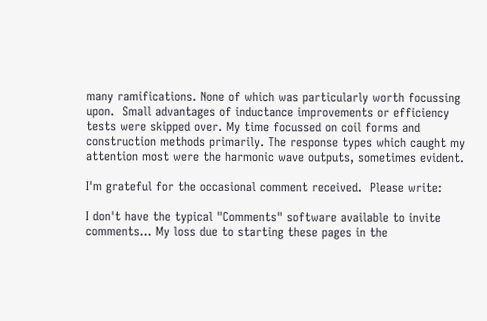many ramifications. None of which was particularly worth focussing upon.  Small advantages of inductance improvements or efficiency tests were skipped over. My time focussed on coil forms and construction methods primarily. The response types which caught my attention most were the harmonic wave outputs, sometimes evident.

I'm grateful for the occasional comment received.  Please write:

I don't have the typical "Comments" software available to invite comments... My loss due to starting these pages in the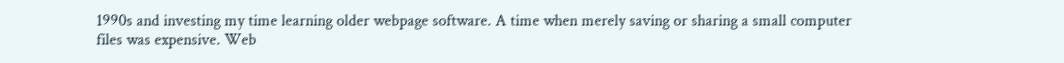1990s and investing my time learning older webpage software. A time when merely saving or sharing a small computer files was expensive. Web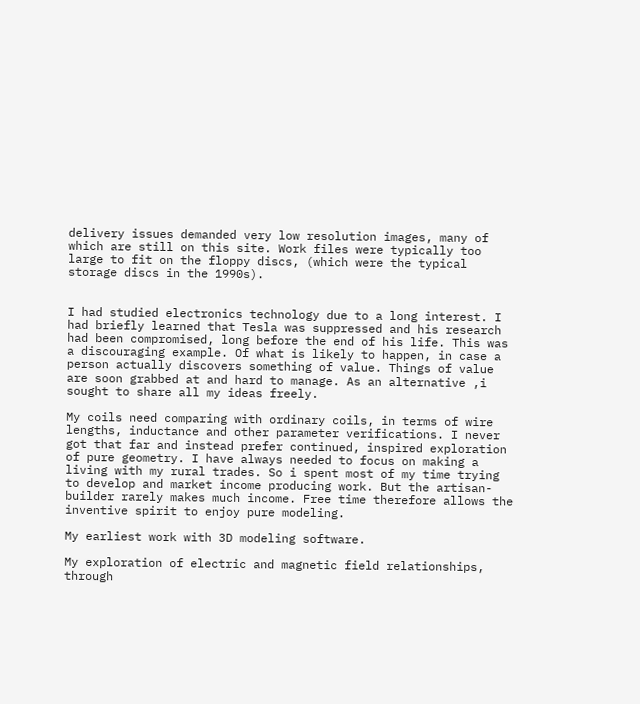delivery issues demanded very low resolution images, many of which are still on this site. Work files were typically too large to fit on the floppy discs, (which were the typical storage discs in the 1990s).


I had studied electronics technology due to a long interest. I had briefly learned that Tesla was suppressed and his research had been compromised, long before the end of his life. This was a discouraging example. Of what is likely to happen, in case a person actually discovers something of value. Things of value are soon grabbed at and hard to manage. As an alternative ,i sought to share all my ideas freely.

My coils need comparing with ordinary coils, in terms of wire lengths, inductance and other parameter verifications. I never got that far and instead prefer continued, inspired exploration of pure geometry. I have always needed to focus on making a living with my rural trades. So i spent most of my time trying to develop and market income producing work. But the artisan-builder rarely makes much income. Free time therefore allows the inventive spirit to enjoy pure modeling.

My earliest work with 3D modeling software.

My exploration of electric and magnetic field relationships, through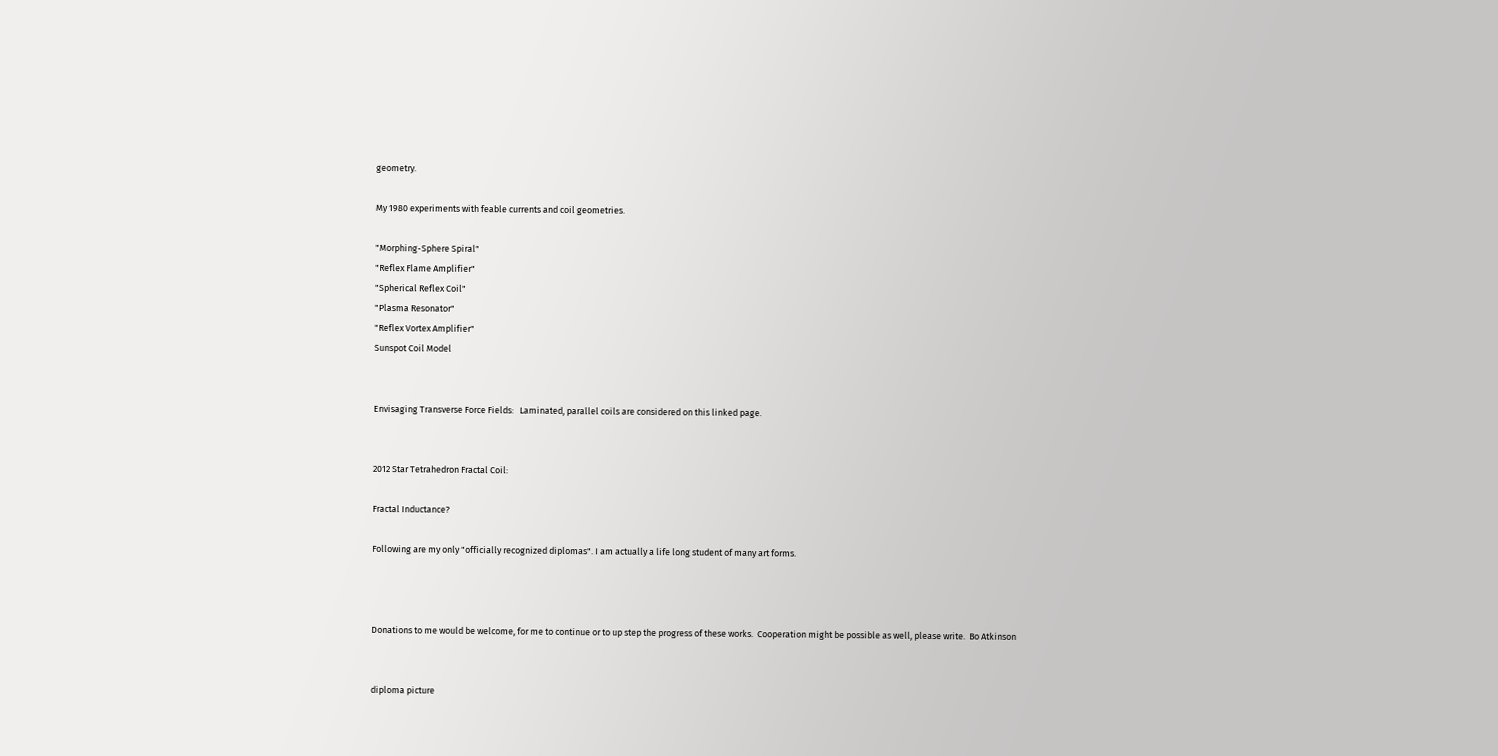geometry.

My 1980 experiments with feable currents and coil geometries.

"Morphing-Sphere Spiral"
"Reflex Flame Amplifier"
"Spherical Reflex Coil"
"Plasma Resonator"
"Reflex Vortex Amplifier"
Sunspot Coil Model


Envisaging Transverse Force Fields:   Laminated, parallel coils are considered on this linked page.


2012 Star Tetrahedron Fractal Coil:

Fractal Inductance?

Following are my only "officially recognized diplomas". I am actually a life long student of many art forms.



Donations to me would be welcome, for me to continue or to up step the progress of these works.  Cooperation might be possible as well, please write.  Bo Atkinson


diploma picture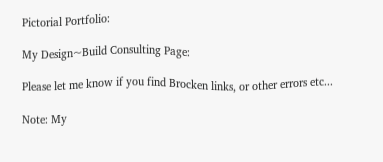Pictorial Portfolio:

My Design~Build Consulting Page:

Please let me know if you find Brocken links, or other errors etc...

Note: My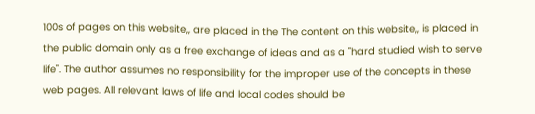100s of pages on this website,, are placed in the The content on this website,, is placed in the public domain only as a free exchange of ideas and as a "hard studied wish to serve life". The author assumes no responsibility for the improper use of the concepts in these web pages. All relevant laws of life and local codes should be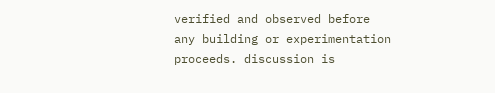verified and observed before any building or experimentation proceeds. discussion is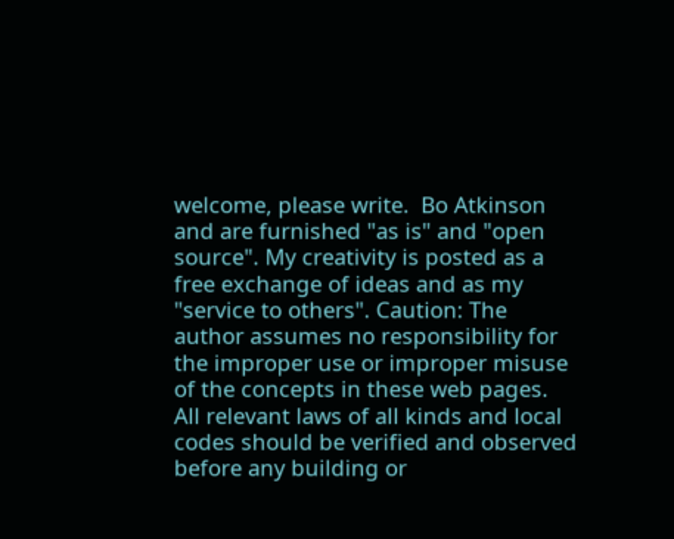welcome, please write.  Bo Atkinson and are furnished "as is" and "open source". My creativity is posted as a free exchange of ideas and as my "service to others". Caution: The author assumes no responsibility for the improper use or improper misuse of the concepts in these web pages. All relevant laws of all kinds and local codes should be verified and observed before any building or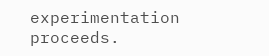experimentation proceeds.